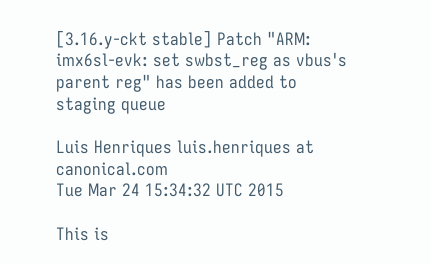[3.16.y-ckt stable] Patch "ARM: imx6sl-evk: set swbst_reg as vbus's parent reg" has been added to staging queue

Luis Henriques luis.henriques at canonical.com
Tue Mar 24 15:34:32 UTC 2015

This is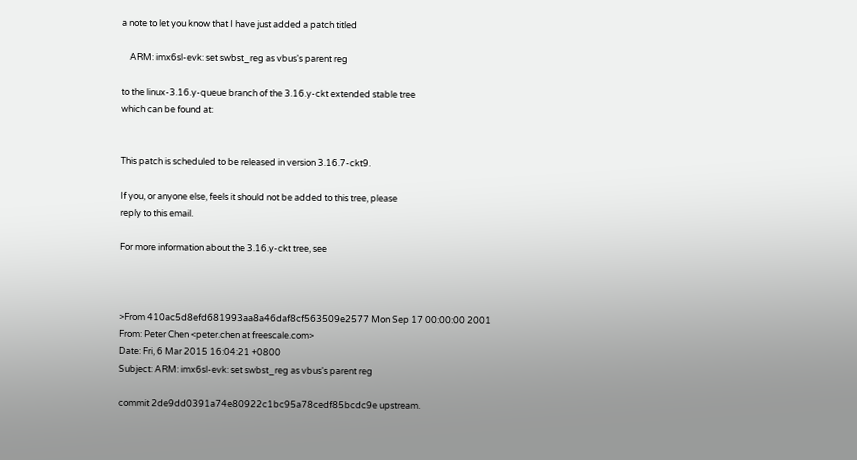a note to let you know that I have just added a patch titled

    ARM: imx6sl-evk: set swbst_reg as vbus's parent reg

to the linux-3.16.y-queue branch of the 3.16.y-ckt extended stable tree
which can be found at:


This patch is scheduled to be released in version 3.16.7-ckt9.

If you, or anyone else, feels it should not be added to this tree, please
reply to this email.

For more information about the 3.16.y-ckt tree, see



>From 410ac5d8efd681993aa8a46daf8cf563509e2577 Mon Sep 17 00:00:00 2001
From: Peter Chen <peter.chen at freescale.com>
Date: Fri, 6 Mar 2015 16:04:21 +0800
Subject: ARM: imx6sl-evk: set swbst_reg as vbus's parent reg

commit 2de9dd0391a74e80922c1bc95a78cedf85bcdc9e upstream.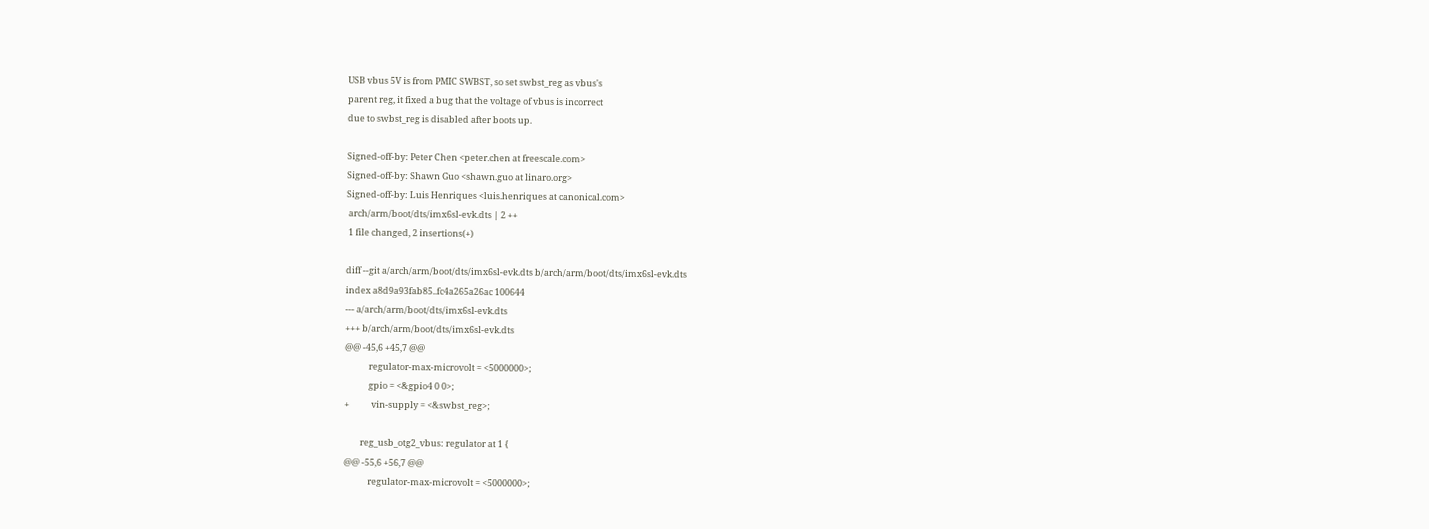USB vbus 5V is from PMIC SWBST, so set swbst_reg as vbus's
parent reg, it fixed a bug that the voltage of vbus is incorrect
due to swbst_reg is disabled after boots up.

Signed-off-by: Peter Chen <peter.chen at freescale.com>
Signed-off-by: Shawn Guo <shawn.guo at linaro.org>
Signed-off-by: Luis Henriques <luis.henriques at canonical.com>
 arch/arm/boot/dts/imx6sl-evk.dts | 2 ++
 1 file changed, 2 insertions(+)

diff --git a/arch/arm/boot/dts/imx6sl-evk.dts b/arch/arm/boot/dts/imx6sl-evk.dts
index a8d9a93fab85..fc4a265a26ac 100644
--- a/arch/arm/boot/dts/imx6sl-evk.dts
+++ b/arch/arm/boot/dts/imx6sl-evk.dts
@@ -45,6 +45,7 @@
            regulator-max-microvolt = <5000000>;
            gpio = <&gpio4 0 0>;
+           vin-supply = <&swbst_reg>;

        reg_usb_otg2_vbus: regulator at 1 {
@@ -55,6 +56,7 @@
            regulator-max-microvolt = <5000000>;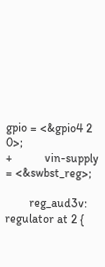gpio = <&gpio4 2 0>;
+           vin-supply = <&swbst_reg>;

        reg_aud3v: regulator at 2 {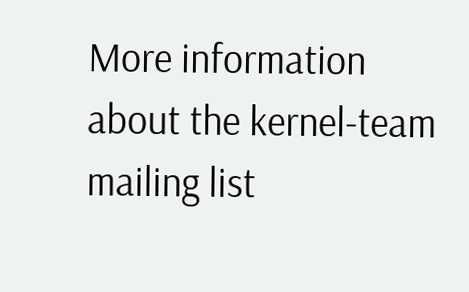More information about the kernel-team mailing list